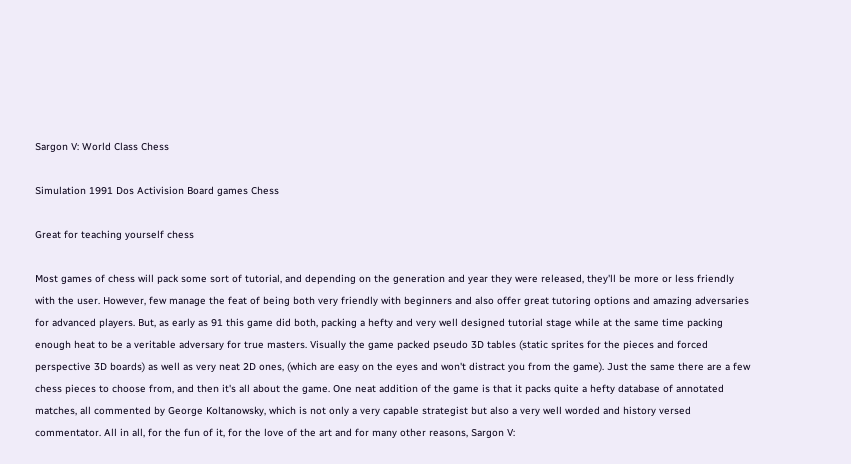Sargon V: World Class Chess

Simulation 1991 Dos Activision Board games Chess

Great for teaching yourself chess

Most games of chess will pack some sort of tutorial, and depending on the generation and year they were released, they'll be more or less friendly with the user. However, few manage the feat of being both very friendly with beginners and also offer great tutoring options and amazing adversaries for advanced players. But, as early as 91 this game did both, packing a hefty and very well designed tutorial stage while at the same time packing enough heat to be a veritable adversary for true masters. Visually the game packed pseudo 3D tables (static sprites for the pieces and forced perspective 3D boards) as well as very neat 2D ones, (which are easy on the eyes and won't distract you from the game). Just the same there are a few chess pieces to choose from, and then it's all about the game. One neat addition of the game is that it packs quite a hefty database of annotated matches, all commented by George Koltanowsky, which is not only a very capable strategist but also a very well worded and history versed commentator. All in all, for the fun of it, for the love of the art and for many other reasons, Sargon V: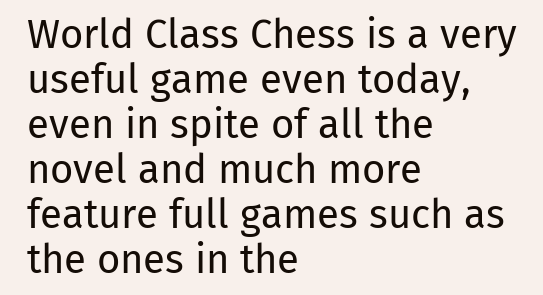World Class Chess is a very useful game even today, even in spite of all the novel and much more feature full games such as the ones in the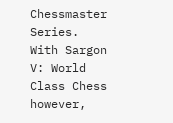Chessmaster Series. With Sargon V: World Class Chess however,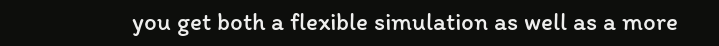you get both a flexible simulation as well as a more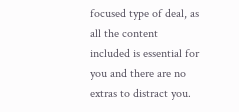focused type of deal, as all the content included is essential for you and there are no extras to distract you.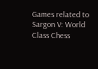Games related to Sargon V: World Class Chess